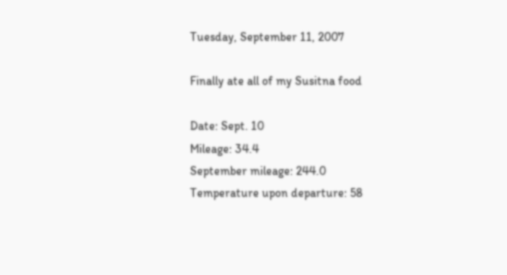Tuesday, September 11, 2007

Finally ate all of my Susitna food

Date: Sept. 10
Mileage: 34.4
September mileage: 244.0
Temperature upon departure: 58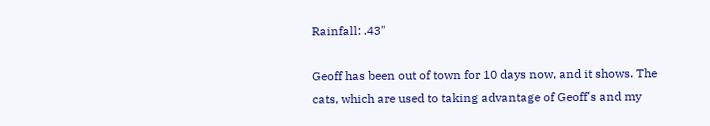Rainfall: .43"

Geoff has been out of town for 10 days now, and it shows. The cats, which are used to taking advantage of Geoff's and my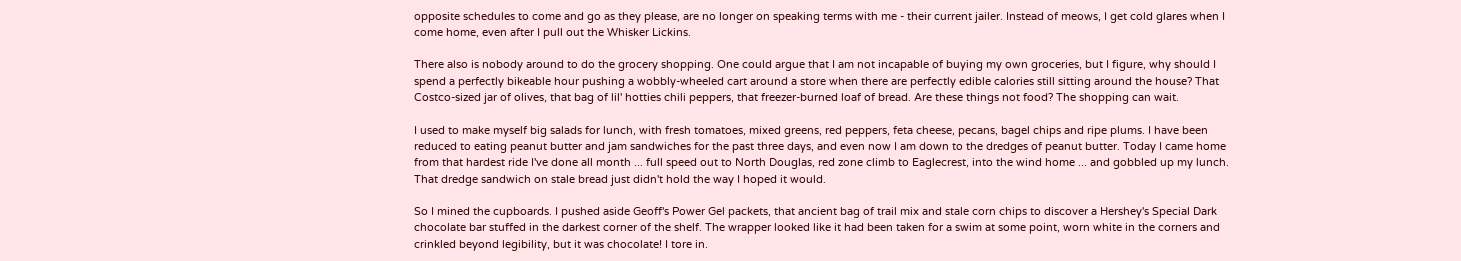opposite schedules to come and go as they please, are no longer on speaking terms with me - their current jailer. Instead of meows, I get cold glares when I come home, even after I pull out the Whisker Lickins.

There also is nobody around to do the grocery shopping. One could argue that I am not incapable of buying my own groceries, but I figure, why should I spend a perfectly bikeable hour pushing a wobbly-wheeled cart around a store when there are perfectly edible calories still sitting around the house? That Costco-sized jar of olives, that bag of lil' hotties chili peppers, that freezer-burned loaf of bread. Are these things not food? The shopping can wait.

I used to make myself big salads for lunch, with fresh tomatoes, mixed greens, red peppers, feta cheese, pecans, bagel chips and ripe plums. I have been reduced to eating peanut butter and jam sandwiches for the past three days, and even now I am down to the dredges of peanut butter. Today I came home from that hardest ride I've done all month ... full speed out to North Douglas, red zone climb to Eaglecrest, into the wind home ... and gobbled up my lunch. That dredge sandwich on stale bread just didn't hold the way I hoped it would.

So I mined the cupboards. I pushed aside Geoff's Power Gel packets, that ancient bag of trail mix and stale corn chips to discover a Hershey's Special Dark chocolate bar stuffed in the darkest corner of the shelf. The wrapper looked like it had been taken for a swim at some point, worn white in the corners and crinkled beyond legibility, but it was chocolate! I tore in.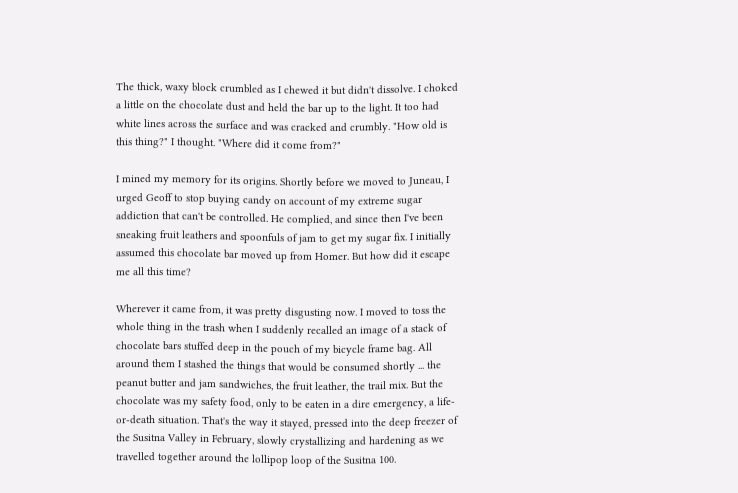The thick, waxy block crumbled as I chewed it but didn't dissolve. I choked a little on the chocolate dust and held the bar up to the light. It too had white lines across the surface and was cracked and crumbly. "How old is this thing?" I thought. "Where did it come from?"

I mined my memory for its origins. Shortly before we moved to Juneau, I urged Geoff to stop buying candy on account of my extreme sugar addiction that can't be controlled. He complied, and since then I've been sneaking fruit leathers and spoonfuls of jam to get my sugar fix. I initially assumed this chocolate bar moved up from Homer. But how did it escape me all this time?

Wherever it came from, it was pretty disgusting now. I moved to toss the whole thing in the trash when I suddenly recalled an image of a stack of chocolate bars stuffed deep in the pouch of my bicycle frame bag. All around them I stashed the things that would be consumed shortly ... the peanut butter and jam sandwiches, the fruit leather, the trail mix. But the chocolate was my safety food, only to be eaten in a dire emergency, a life-or-death situation. That's the way it stayed, pressed into the deep freezer of the Susitna Valley in February, slowly crystallizing and hardening as we travelled together around the lollipop loop of the Susitna 100.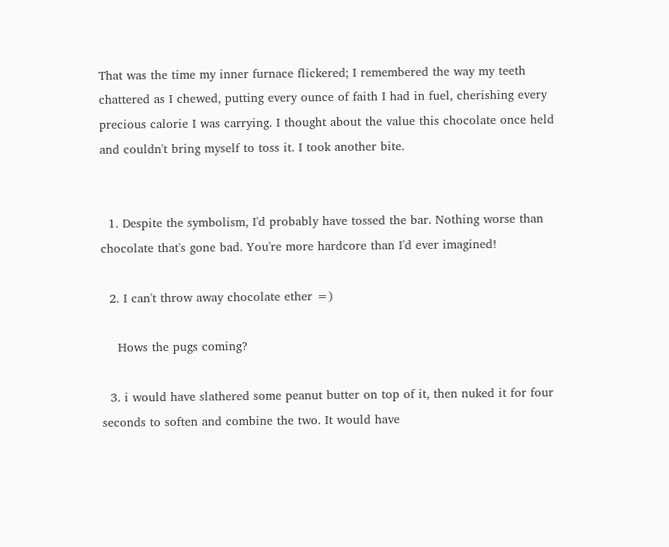That was the time my inner furnace flickered; I remembered the way my teeth chattered as I chewed, putting every ounce of faith I had in fuel, cherishing every precious calorie I was carrying. I thought about the value this chocolate once held and couldn't bring myself to toss it. I took another bite.


  1. Despite the symbolism, I'd probably have tossed the bar. Nothing worse than chocolate that's gone bad. You're more hardcore than I'd ever imagined!

  2. I can't throw away chocolate ether =)

    Hows the pugs coming?

  3. i would have slathered some peanut butter on top of it, then nuked it for four seconds to soften and combine the two. It would have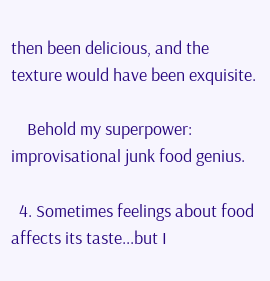then been delicious, and the texture would have been exquisite.

    Behold my superpower: improvisational junk food genius.

  4. Sometimes feelings about food affects its taste...but I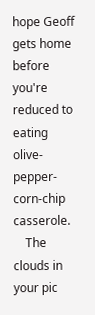hope Geoff gets home before you're reduced to eating olive-pepper-corn-chip casserole.
    The clouds in your pic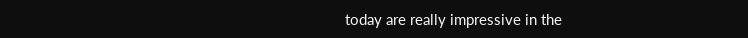today are really impressive in the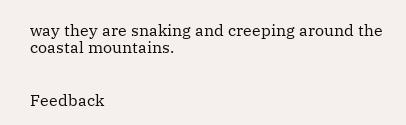way they are snaking and creeping around the coastal mountains.


Feedback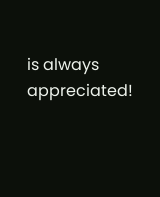is always appreciated!